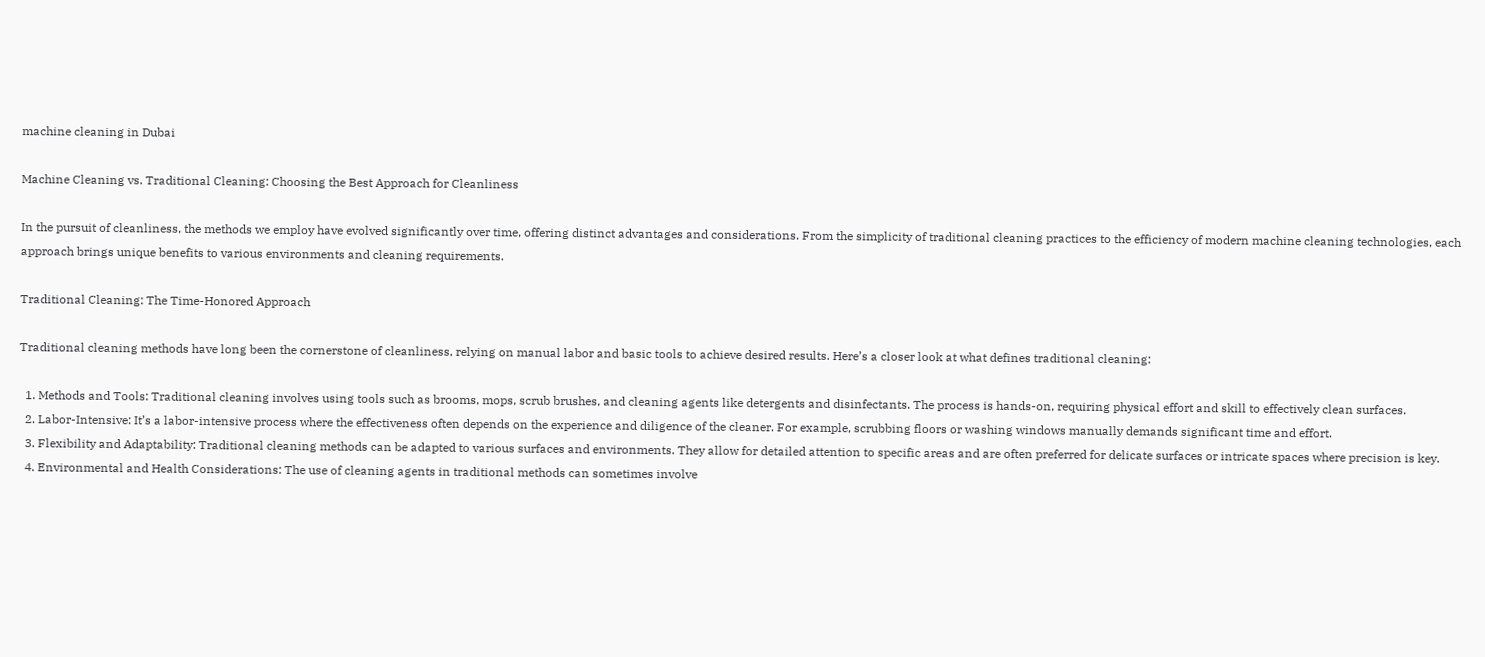machine cleaning in Dubai

Machine Cleaning vs. Traditional Cleaning: Choosing the Best Approach for Cleanliness

In the pursuit of cleanliness, the methods we employ have evolved significantly over time, offering distinct advantages and considerations. From the simplicity of traditional cleaning practices to the efficiency of modern machine cleaning technologies, each approach brings unique benefits to various environments and cleaning requirements.

Traditional Cleaning: The Time-Honored Approach

Traditional cleaning methods have long been the cornerstone of cleanliness, relying on manual labor and basic tools to achieve desired results. Here’s a closer look at what defines traditional cleaning:

  1. Methods and Tools: Traditional cleaning involves using tools such as brooms, mops, scrub brushes, and cleaning agents like detergents and disinfectants. The process is hands-on, requiring physical effort and skill to effectively clean surfaces.
  2. Labor-Intensive: It’s a labor-intensive process where the effectiveness often depends on the experience and diligence of the cleaner. For example, scrubbing floors or washing windows manually demands significant time and effort.
  3. Flexibility and Adaptability: Traditional cleaning methods can be adapted to various surfaces and environments. They allow for detailed attention to specific areas and are often preferred for delicate surfaces or intricate spaces where precision is key.
  4. Environmental and Health Considerations: The use of cleaning agents in traditional methods can sometimes involve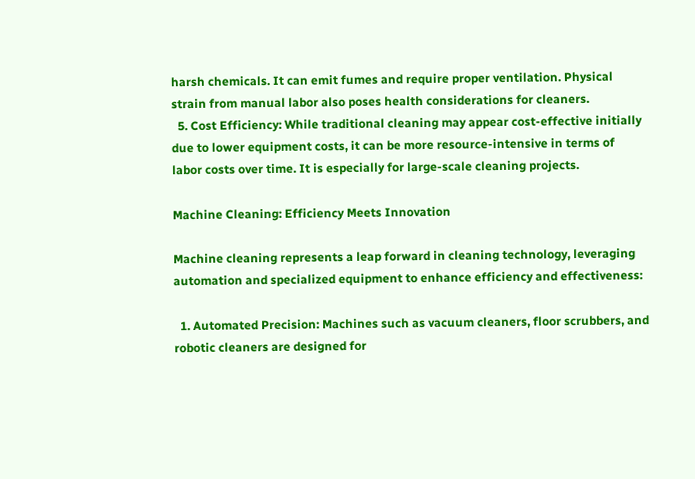harsh chemicals. It can emit fumes and require proper ventilation. Physical strain from manual labor also poses health considerations for cleaners.
  5. Cost Efficiency: While traditional cleaning may appear cost-effective initially due to lower equipment costs, it can be more resource-intensive in terms of labor costs over time. It is especially for large-scale cleaning projects.

Machine Cleaning: Efficiency Meets Innovation

Machine cleaning represents a leap forward in cleaning technology, leveraging automation and specialized equipment to enhance efficiency and effectiveness:

  1. Automated Precision: Machines such as vacuum cleaners, floor scrubbers, and robotic cleaners are designed for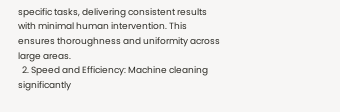specific tasks, delivering consistent results with minimal human intervention. This ensures thoroughness and uniformity across large areas.
  2. Speed and Efficiency: Machine cleaning significantly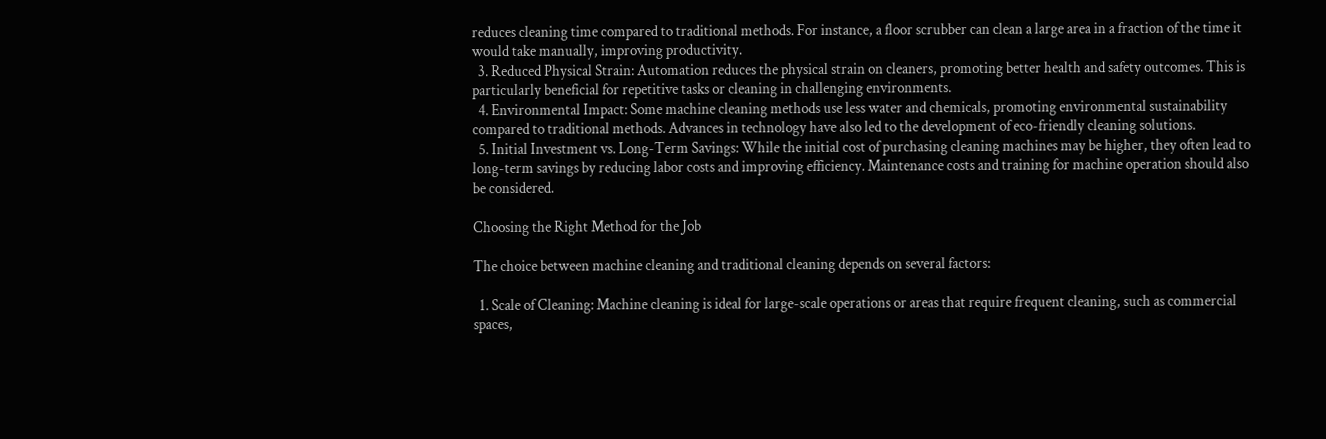reduces cleaning time compared to traditional methods. For instance, a floor scrubber can clean a large area in a fraction of the time it would take manually, improving productivity.
  3. Reduced Physical Strain: Automation reduces the physical strain on cleaners, promoting better health and safety outcomes. This is particularly beneficial for repetitive tasks or cleaning in challenging environments.
  4. Environmental Impact: Some machine cleaning methods use less water and chemicals, promoting environmental sustainability compared to traditional methods. Advances in technology have also led to the development of eco-friendly cleaning solutions.
  5. Initial Investment vs. Long-Term Savings: While the initial cost of purchasing cleaning machines may be higher, they often lead to long-term savings by reducing labor costs and improving efficiency. Maintenance costs and training for machine operation should also be considered.

Choosing the Right Method for the Job

The choice between machine cleaning and traditional cleaning depends on several factors:

  1. Scale of Cleaning: Machine cleaning is ideal for large-scale operations or areas that require frequent cleaning, such as commercial spaces,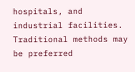hospitals, and industrial facilities. Traditional methods may be preferred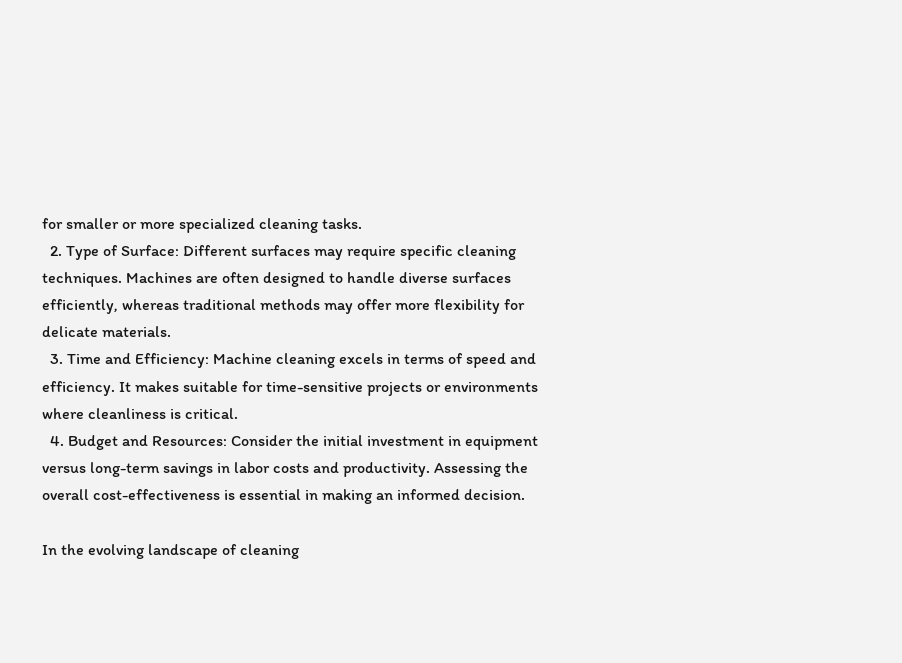for smaller or more specialized cleaning tasks.
  2. Type of Surface: Different surfaces may require specific cleaning techniques. Machines are often designed to handle diverse surfaces efficiently, whereas traditional methods may offer more flexibility for delicate materials.
  3. Time and Efficiency: Machine cleaning excels in terms of speed and efficiency. It makes suitable for time-sensitive projects or environments where cleanliness is critical.
  4. Budget and Resources: Consider the initial investment in equipment versus long-term savings in labor costs and productivity. Assessing the overall cost-effectiveness is essential in making an informed decision.

In the evolving landscape of cleaning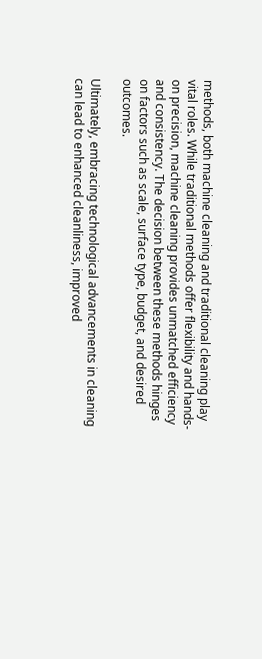methods, both machine cleaning and traditional cleaning play vital roles. While traditional methods offer flexibility and hands-on precision, machine cleaning provides unmatched efficiency and consistency. The decision between these methods hinges on factors such as scale, surface type, budget, and desired outcomes.

Ultimately, embracing technological advancements in cleaning can lead to enhanced cleanliness, improved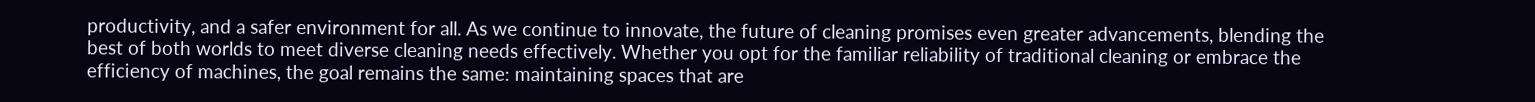productivity, and a safer environment for all. As we continue to innovate, the future of cleaning promises even greater advancements, blending the best of both worlds to meet diverse cleaning needs effectively. Whether you opt for the familiar reliability of traditional cleaning or embrace the efficiency of machines, the goal remains the same: maintaining spaces that are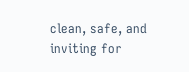clean, safe, and inviting for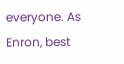everyone. As Enron, best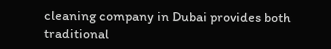cleaning company in Dubai provides both traditional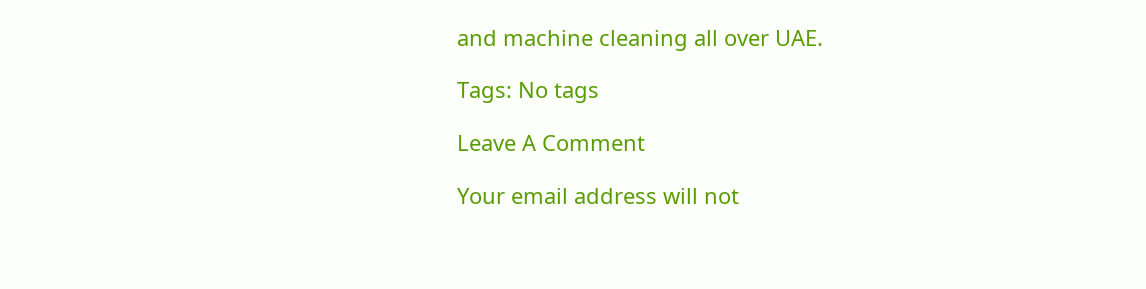and machine cleaning all over UAE.

Tags: No tags

Leave A Comment

Your email address will not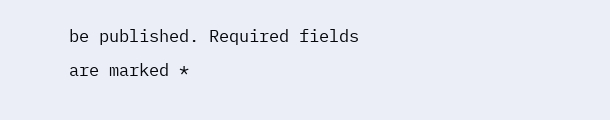be published. Required fields are marked *